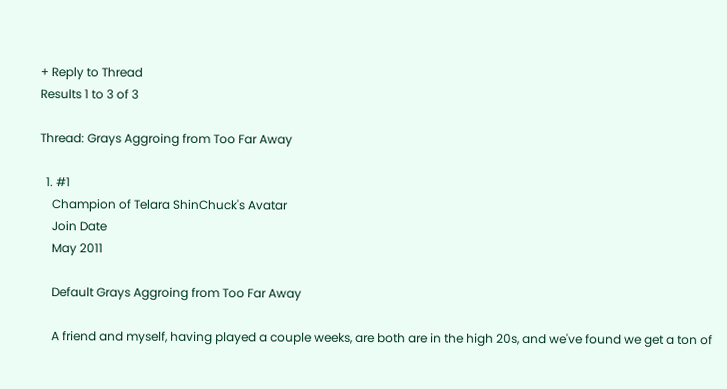+ Reply to Thread
Results 1 to 3 of 3

Thread: Grays Aggroing from Too Far Away

  1. #1
    Champion of Telara ShinChuck's Avatar
    Join Date
    May 2011

    Default Grays Aggroing from Too Far Away

    A friend and myself, having played a couple weeks, are both are in the high 20s, and we've found we get a ton of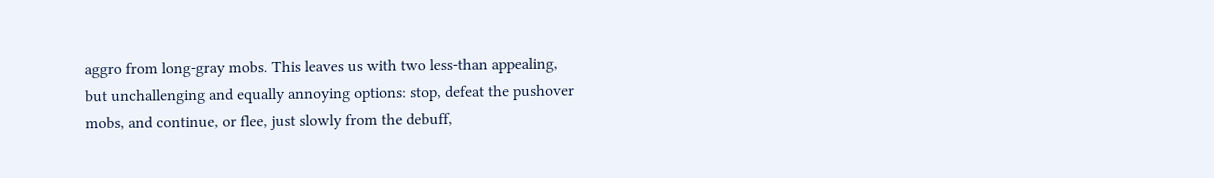aggro from long-gray mobs. This leaves us with two less-than appealing, but unchallenging and equally annoying options: stop, defeat the pushover mobs, and continue, or flee, just slowly from the debuff,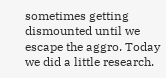sometimes getting dismounted until we escape the aggro. Today we did a little research.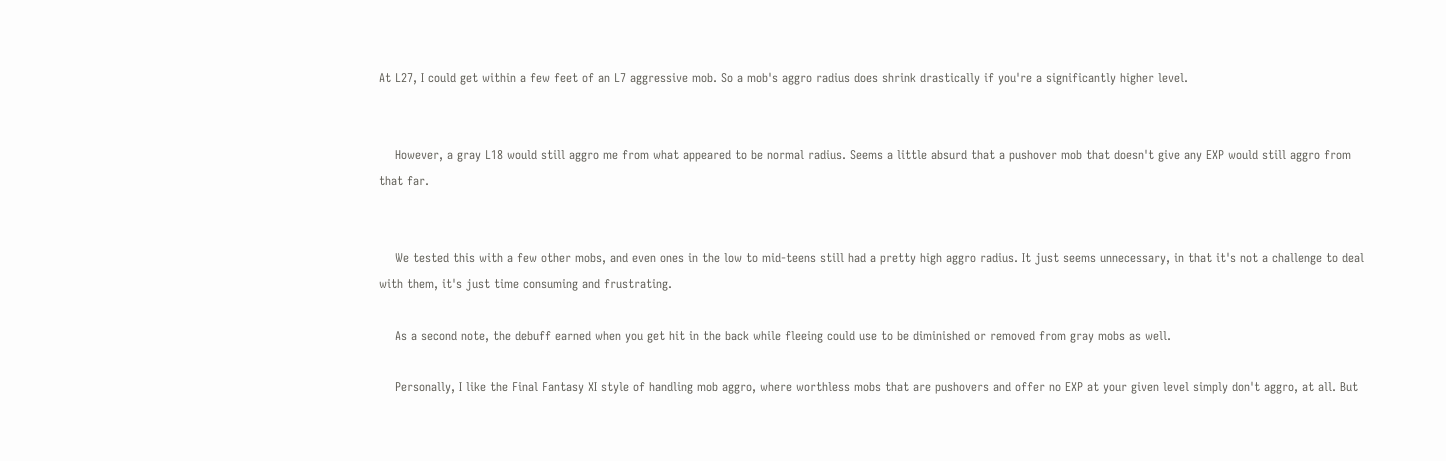At L27, I could get within a few feet of an L7 aggressive mob. So a mob's aggro radius does shrink drastically if you're a significantly higher level.


    However, a gray L18 would still aggro me from what appeared to be normal radius. Seems a little absurd that a pushover mob that doesn't give any EXP would still aggro from that far.


    We tested this with a few other mobs, and even ones in the low to mid-teens still had a pretty high aggro radius. It just seems unnecessary, in that it's not a challenge to deal with them, it's just time consuming and frustrating.

    As a second note, the debuff earned when you get hit in the back while fleeing could use to be diminished or removed from gray mobs as well.

    Personally, I like the Final Fantasy XI style of handling mob aggro, where worthless mobs that are pushovers and offer no EXP at your given level simply don't aggro, at all. But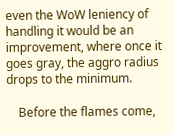even the WoW leniency of handling it would be an improvement, where once it goes gray, the aggro radius drops to the minimum.

    Before the flames come,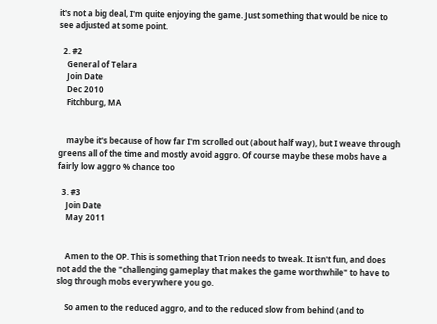it's not a big deal, I'm quite enjoying the game. Just something that would be nice to see adjusted at some point.

  2. #2
    General of Telara
    Join Date
    Dec 2010
    Fitchburg, MA


    maybe it's because of how far I'm scrolled out (about half way), but I weave through greens all of the time and mostly avoid aggro. Of course maybe these mobs have a fairly low aggro % chance too

  3. #3
    Join Date
    May 2011


    Amen to the OP. This is something that Trion needs to tweak. It isn't fun, and does not add the the "challenging gameplay that makes the game worthwhile" to have to slog through mobs everywhere you go.

    So amen to the reduced aggro, and to the reduced slow from behind (and to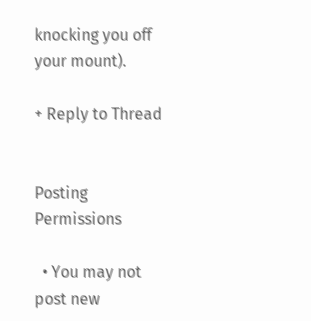knocking you off your mount).

+ Reply to Thread


Posting Permissions

  • You may not post new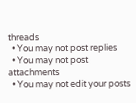threads
  • You may not post replies
  • You may not post attachments
  • You may not edit your posts